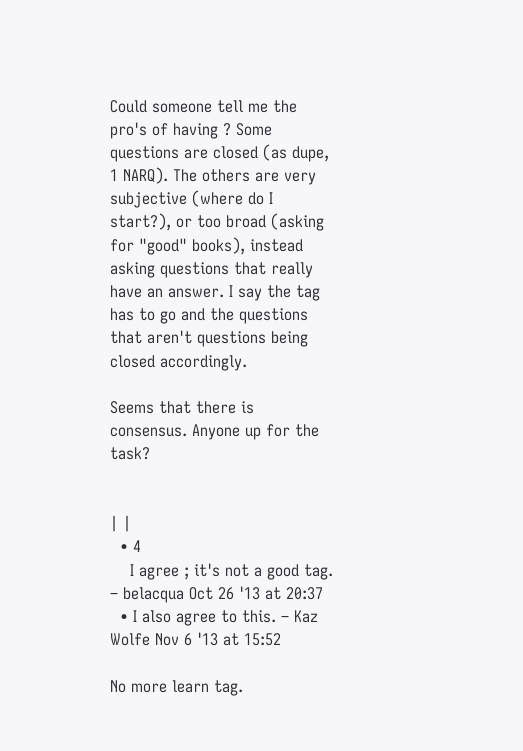Could someone tell me the pro's of having ? Some questions are closed (as dupe, 1 NARQ). The others are very subjective (where do I start?), or too broad (asking for "good" books), instead asking questions that really have an answer. I say the tag has to go and the questions that aren't questions being closed accordingly.

Seems that there is consensus. Anyone up for the task?


| |
  • 4
    I agree ; it's not a good tag. – belacqua Oct 26 '13 at 20:37
  • I also agree to this. – Kaz Wolfe Nov 6 '13 at 15:52

No more learn tag.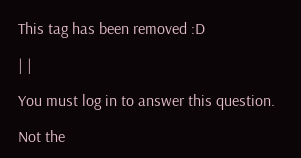This tag has been removed :D

| |

You must log in to answer this question.

Not the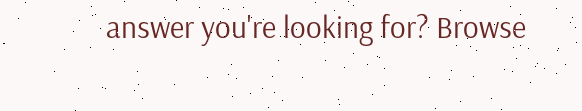answer you're looking for? Browse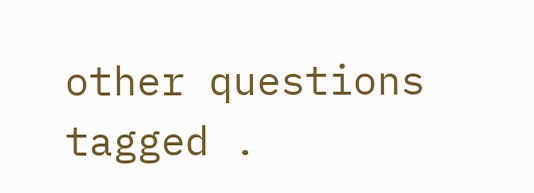other questions tagged .